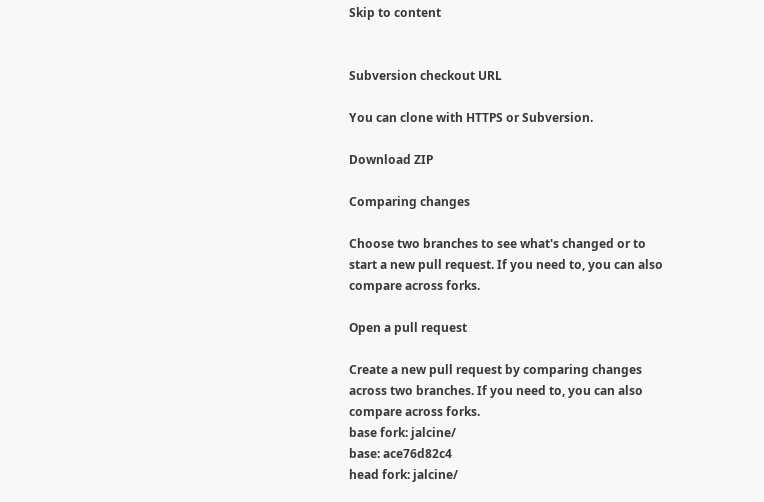Skip to content


Subversion checkout URL

You can clone with HTTPS or Subversion.

Download ZIP

Comparing changes

Choose two branches to see what's changed or to start a new pull request. If you need to, you can also compare across forks.

Open a pull request

Create a new pull request by comparing changes across two branches. If you need to, you can also compare across forks.
base fork: jalcine/
base: ace76d82c4
head fork: jalcine/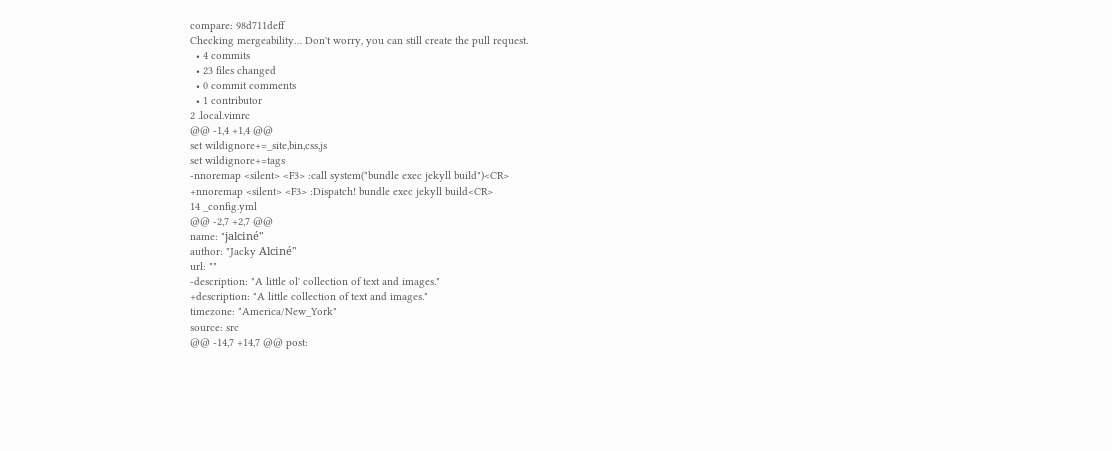compare: 98d711deff
Checking mergeability… Don't worry, you can still create the pull request.
  • 4 commits
  • 23 files changed
  • 0 commit comments
  • 1 contributor
2 .local.vimrc
@@ -1,4 +1,4 @@
set wildignore+=_site,bin,css,js
set wildignore+=tags
-nnoremap <silent> <F3> :call system("bundle exec jekyll build")<CR>
+nnoremap <silent> <F3> :Dispatch! bundle exec jekyll build<CR>
14 _config.yml
@@ -2,7 +2,7 @@
name: "jalciné"
author: "Jacky Alciné"
url: ""
-description: "A little ol' collection of text and images."
+description: "A little collection of text and images."
timezone: "America/New_York"
source: src
@@ -14,7 +14,7 @@ post: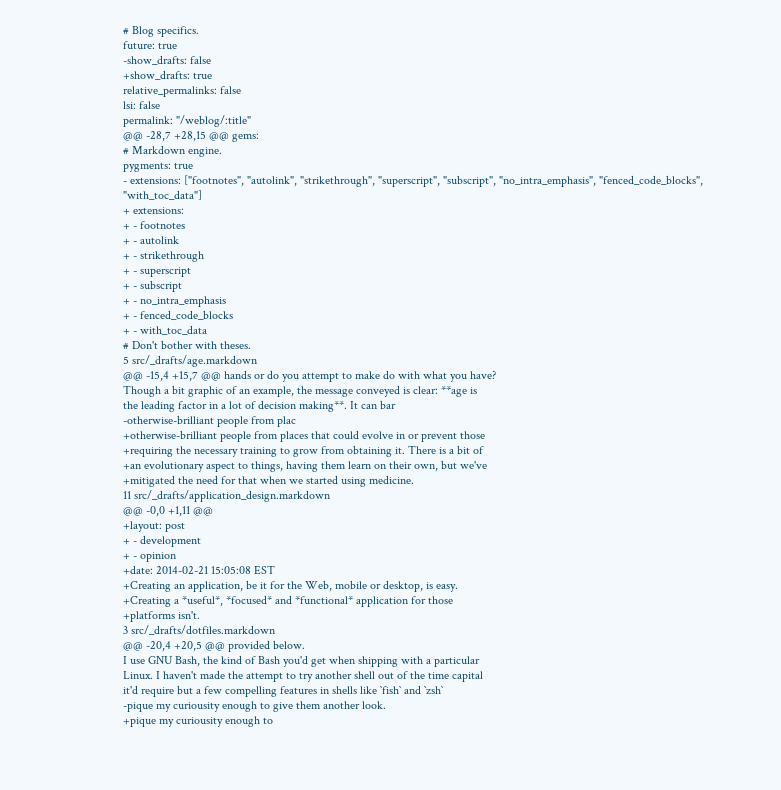# Blog specifics.
future: true
-show_drafts: false
+show_drafts: true
relative_permalinks: false
lsi: false
permalink: "/weblog/:title"
@@ -28,7 +28,15 @@ gems:
# Markdown engine.
pygments: true
- extensions: ["footnotes", "autolink", "strikethrough", "superscript", "subscript", "no_intra_emphasis", "fenced_code_blocks", "with_toc_data"]
+ extensions:
+ - footnotes
+ - autolink
+ - strikethrough
+ - superscript
+ - subscript
+ - no_intra_emphasis
+ - fenced_code_blocks
+ - with_toc_data
# Don't bother with theses.
5 src/_drafts/age.markdown
@@ -15,4 +15,7 @@ hands or do you attempt to make do with what you have?
Though a bit graphic of an example, the message conveyed is clear: **age is
the leading factor in a lot of decision making**. It can bar
-otherwise-brilliant people from plac
+otherwise-brilliant people from places that could evolve in or prevent those
+requiring the necessary training to grow from obtaining it. There is a bit of
+an evolutionary aspect to things, having them learn on their own, but we've
+mitigated the need for that when we started using medicine.
11 src/_drafts/application_design.markdown
@@ -0,0 +1,11 @@
+layout: post
+ - development
+ - opinion
+date: 2014-02-21 15:05:08 EST
+Creating an application, be it for the Web, mobile or desktop, is easy.
+Creating a *useful*, *focused* and *functional* application for those
+platforms isn't.
3 src/_drafts/dotfiles.markdown
@@ -20,4 +20,5 @@ provided below.
I use GNU Bash, the kind of Bash you'd get when shipping with a particular
Linux. I haven't made the attempt to try another shell out of the time capital
it'd require but a few compelling features in shells like `fish` and `zsh`
-pique my curiousity enough to give them another look.
+pique my curiousity enough to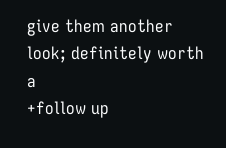give them another look; definitely worth a
+follow up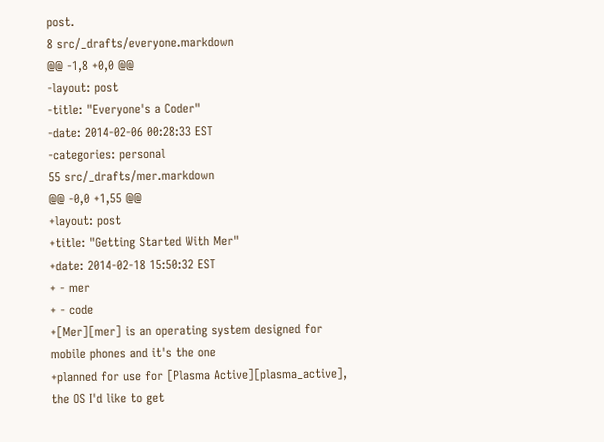post.
8 src/_drafts/everyone.markdown
@@ -1,8 +0,0 @@
-layout: post
-title: "Everyone's a Coder"
-date: 2014-02-06 00:28:33 EST
-categories: personal
55 src/_drafts/mer.markdown
@@ -0,0 +1,55 @@
+layout: post
+title: "Getting Started With Mer"
+date: 2014-02-18 15:50:32 EST
+ - mer
+ - code
+[Mer][mer] is an operating system designed for mobile phones and it's the one
+planned for use for [Plasma Active][plasma_active], the OS I'd like to get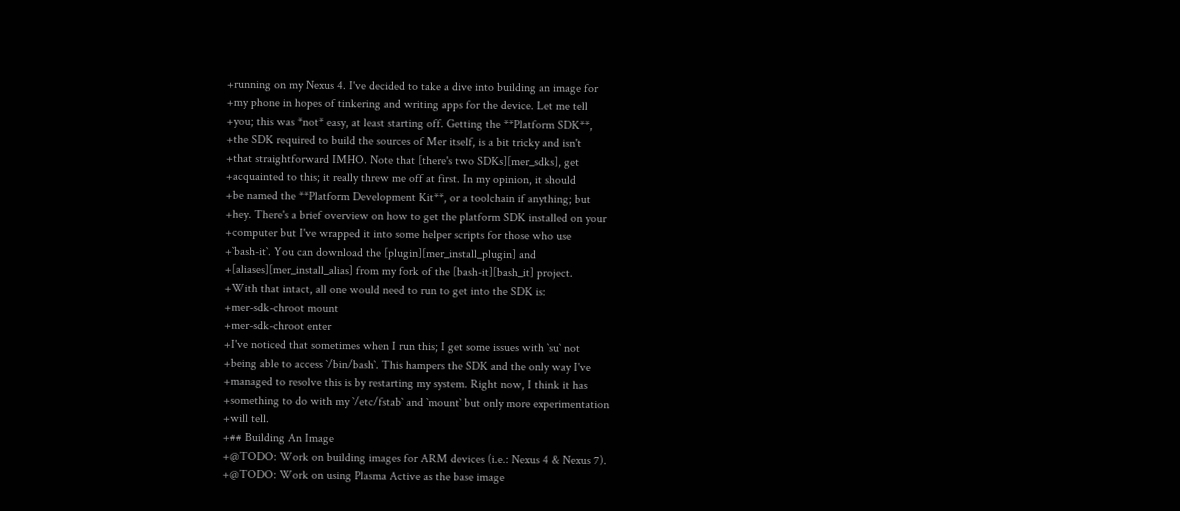+running on my Nexus 4. I've decided to take a dive into building an image for
+my phone in hopes of tinkering and writing apps for the device. Let me tell
+you; this was *not* easy, at least starting off. Getting the **Platform SDK**,
+the SDK required to build the sources of Mer itself, is a bit tricky and isn't
+that straightforward IMHO. Note that [there's two SDKs][mer_sdks], get
+acquainted to this; it really threw me off at first. In my opinion, it should
+be named the **Platform Development Kit**, or a toolchain if anything; but
+hey. There's a brief overview on how to get the platform SDK installed on your
+computer but I've wrapped it into some helper scripts for those who use
+`bash-it`. You can download the [plugin][mer_install_plugin] and
+[aliases][mer_install_alias] from my fork of the [bash-it][bash_it] project.
+With that intact, all one would need to run to get into the SDK is:
+mer-sdk-chroot mount
+mer-sdk-chroot enter
+I've noticed that sometimes when I run this; I get some issues with `su` not
+being able to access `/bin/bash`. This hampers the SDK and the only way I've
+managed to resolve this is by restarting my system. Right now, I think it has
+something to do with my `/etc/fstab` and `mount` but only more experimentation
+will tell.
+## Building An Image
+@TODO: Work on building images for ARM devices (i.e.: Nexus 4 & Nexus 7).
+@TODO: Work on using Plasma Active as the base image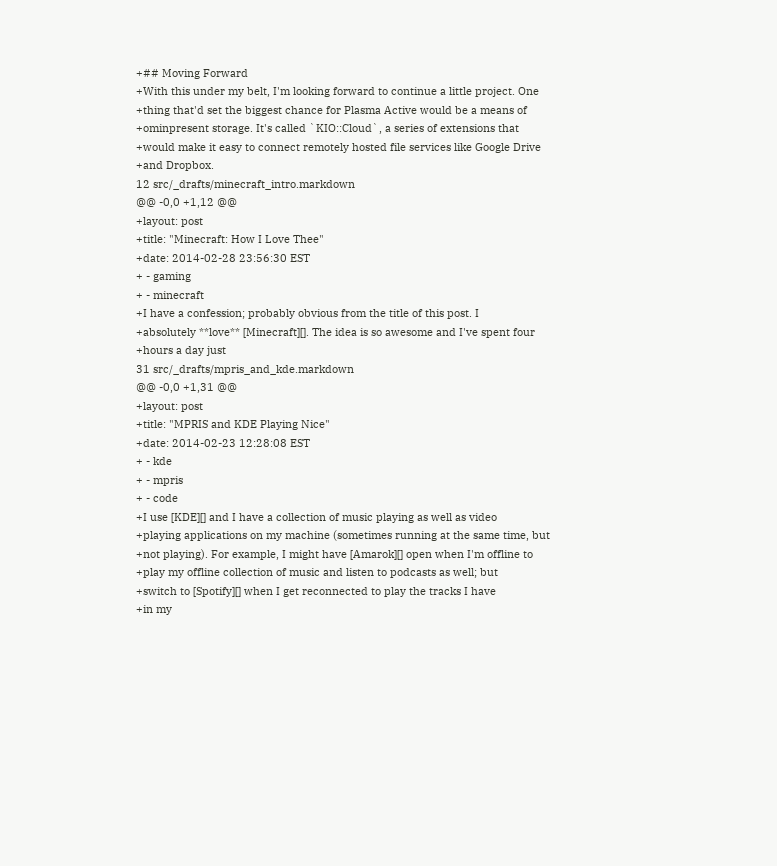+## Moving Forward
+With this under my belt, I'm looking forward to continue a little project. One
+thing that'd set the biggest chance for Plasma Active would be a means of
+ominpresent storage. It's called `KIO::Cloud`, a series of extensions that
+would make it easy to connect remotely hosted file services like Google Drive
+and Dropbox.
12 src/_drafts/minecraft_intro.markdown
@@ -0,0 +1,12 @@
+layout: post
+title: "Minecraft: How I Love Thee"
+date: 2014-02-28 23:56:30 EST
+ - gaming
+ - minecraft
+I have a confession; probably obvious from the title of this post. I
+absolutely **love** [Minecraft][]. The idea is so awesome and I've spent four
+hours a day just
31 src/_drafts/mpris_and_kde.markdown
@@ -0,0 +1,31 @@
+layout: post
+title: "MPRIS and KDE Playing Nice"
+date: 2014-02-23 12:28:08 EST
+ - kde
+ - mpris
+ - code
+I use [KDE][] and I have a collection of music playing as well as video
+playing applications on my machine (sometimes running at the same time, but
+not playing). For example, I might have [Amarok][] open when I'm offline to
+play my offline collection of music and listen to podcasts as well; but
+switch to [Spotify][] when I get reconnected to play the tracks I have
+in my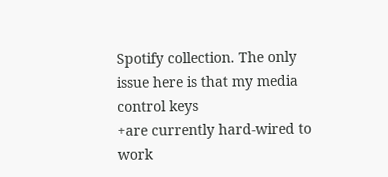Spotify collection. The only issue here is that my media control keys
+are currently hard-wired to work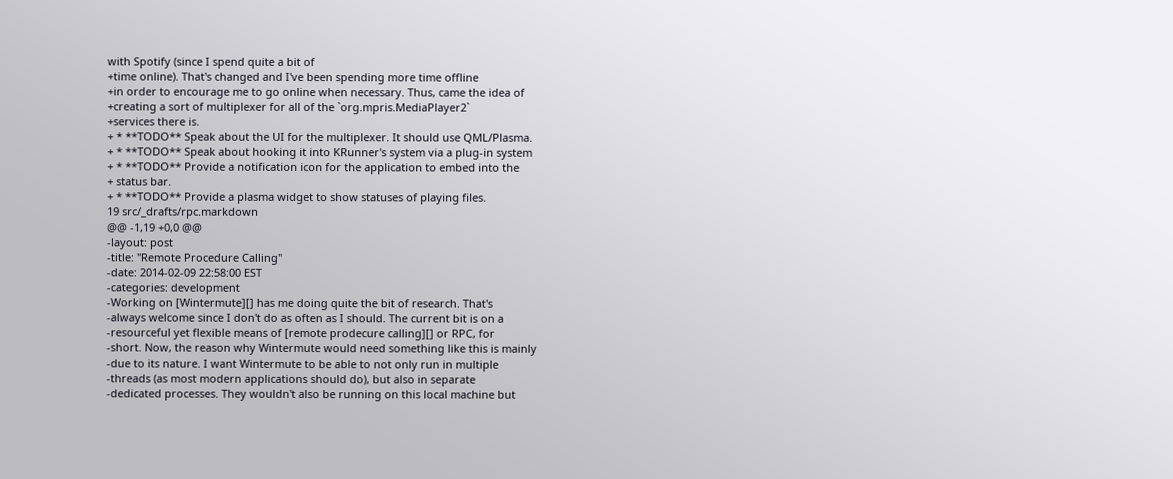with Spotify (since I spend quite a bit of
+time online). That's changed and I've been spending more time offline
+in order to encourage me to go online when necessary. Thus, came the idea of
+creating a sort of multiplexer for all of the `org.mpris.MediaPlayer2`
+services there is.
+ * **TODO** Speak about the UI for the multiplexer. It should use QML/Plasma.
+ * **TODO** Speak about hooking it into KRunner's system via a plug-in system
+ * **TODO** Provide a notification icon for the application to embed into the
+ status bar.
+ * **TODO** Provide a plasma widget to show statuses of playing files.
19 src/_drafts/rpc.markdown
@@ -1,19 +0,0 @@
-layout: post
-title: "Remote Procedure Calling"
-date: 2014-02-09 22:58:00 EST
-categories: development
-Working on [Wintermute][] has me doing quite the bit of research. That's
-always welcome since I don't do as often as I should. The current bit is on a
-resourceful yet flexible means of [remote prodecure calling][] or RPC, for
-short. Now, the reason why Wintermute would need something like this is mainly
-due to its nature. I want Wintermute to be able to not only run in multiple
-threads (as most modern applications should do), but also in separate
-dedicated processes. They wouldn't also be running on this local machine but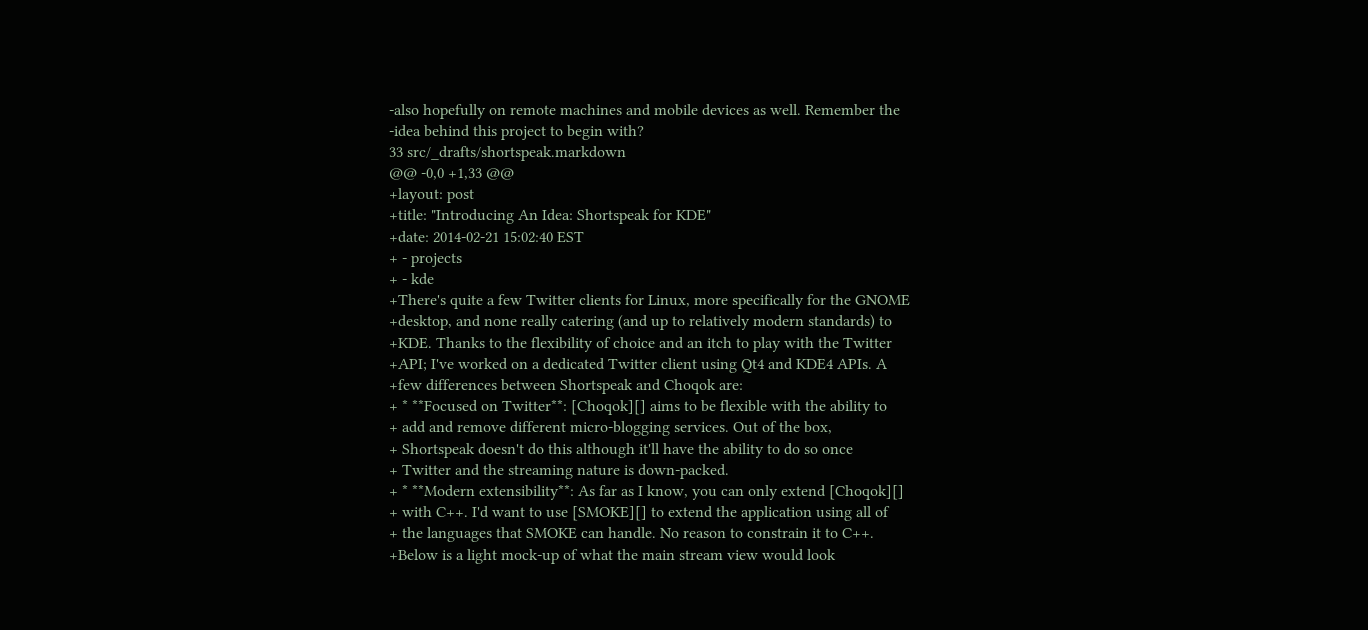-also hopefully on remote machines and mobile devices as well. Remember the
-idea behind this project to begin with?
33 src/_drafts/shortspeak.markdown
@@ -0,0 +1,33 @@
+layout: post
+title: "Introducing An Idea: Shortspeak for KDE"
+date: 2014-02-21 15:02:40 EST
+ - projects
+ - kde
+There's quite a few Twitter clients for Linux, more specifically for the GNOME
+desktop, and none really catering (and up to relatively modern standards) to
+KDE. Thanks to the flexibility of choice and an itch to play with the Twitter
+API; I've worked on a dedicated Twitter client using Qt4 and KDE4 APIs. A
+few differences between Shortspeak and Choqok are:
+ * **Focused on Twitter**: [Choqok][] aims to be flexible with the ability to
+ add and remove different micro-blogging services. Out of the box,
+ Shortspeak doesn't do this although it'll have the ability to do so once
+ Twitter and the streaming nature is down-packed.
+ * **Modern extensibility**: As far as I know, you can only extend [Choqok][]
+ with C++. I'd want to use [SMOKE][] to extend the application using all of
+ the languages that SMOKE can handle. No reason to constrain it to C++.
+Below is a light mock-up of what the main stream view would look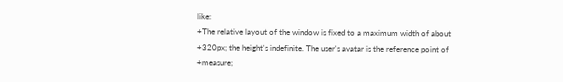like:
+The relative layout of the window is fixed to a maximum width of about
+320px; the height's indefinite. The user's avatar is the reference point of
+measure;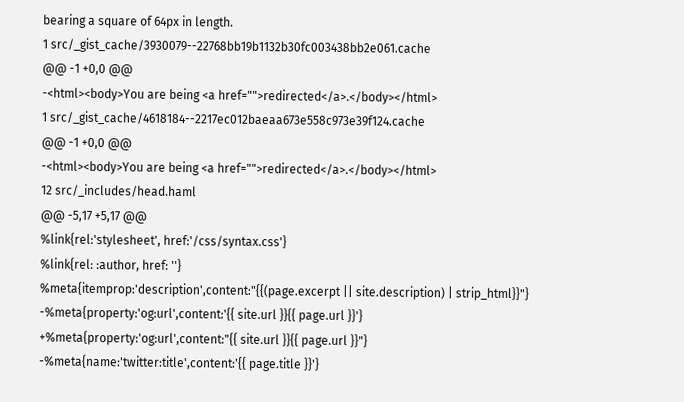bearing a square of 64px in length.
1 src/_gist_cache/3930079--22768bb19b1132b30fc003438bb2e061.cache
@@ -1 +0,0 @@
-<html><body>You are being <a href="">redirected</a>.</body></html>
1 src/_gist_cache/4618184--2217ec012baeaa673e558c973e39f124.cache
@@ -1 +0,0 @@
-<html><body>You are being <a href="">redirected</a>.</body></html>
12 src/_includes/head.haml
@@ -5,17 +5,17 @@
%link{rel:'stylesheet', href:'/css/syntax.css'}
%link{rel: :author, href: ''}
%meta{itemprop:'description',content:"{{(page.excerpt || site.description) | strip_html}}"}
-%meta{property:'og:url',content:'{{ site.url }}{{ page.url }}'}
+%meta{property:'og:url',content:"{{ site.url }}{{ page.url }}"}
-%meta{name:'twitter:title',content:'{{ page.title }}'}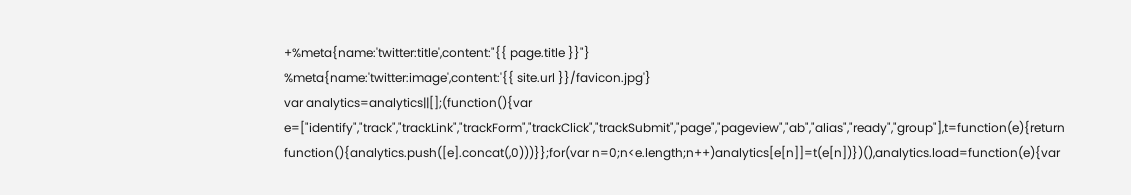+%meta{name:'twitter:title',content:"{{ page.title }}"}
%meta{name:'twitter:image',content:'{{ site.url }}/favicon.jpg'}
var analytics=analytics||[];(function(){var e=["identify","track","trackLink","trackForm","trackClick","trackSubmit","page","pageview","ab","alias","ready","group"],t=function(e){return function(){analytics.push([e].concat(,0)))}};for(var n=0;n<e.length;n++)analytics[e[n]]=t(e[n])})(),analytics.load=function(e){var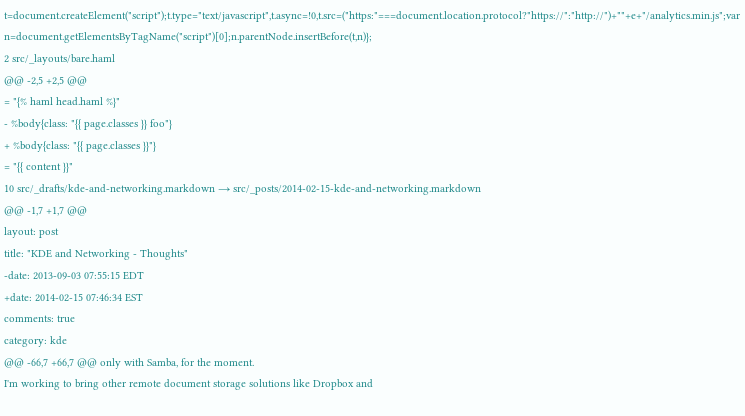t=document.createElement("script");t.type="text/javascript",t.async=!0,t.src=("https:"===document.location.protocol?"https://":"http://")+""+e+"/analytics.min.js";var n=document.getElementsByTagName("script")[0];n.parentNode.insertBefore(t,n)};
2 src/_layouts/bare.haml
@@ -2,5 +2,5 @@
= "{% haml head.haml %}"
- %body{class: "{{ page.classes }} foo"}
+ %body{class: "{{ page.classes }}"}
= "{{ content }}"
10 src/_drafts/kde-and-networking.markdown → src/_posts/2014-02-15-kde-and-networking.markdown
@@ -1,7 +1,7 @@
layout: post
title: "KDE and Networking - Thoughts"
-date: 2013-09-03 07:55:15 EDT
+date: 2014-02-15 07:46:34 EST
comments: true
category: kde
@@ -66,7 +66,7 @@ only with Samba, for the moment.
I'm working to bring other remote document storage solutions like Dropbox and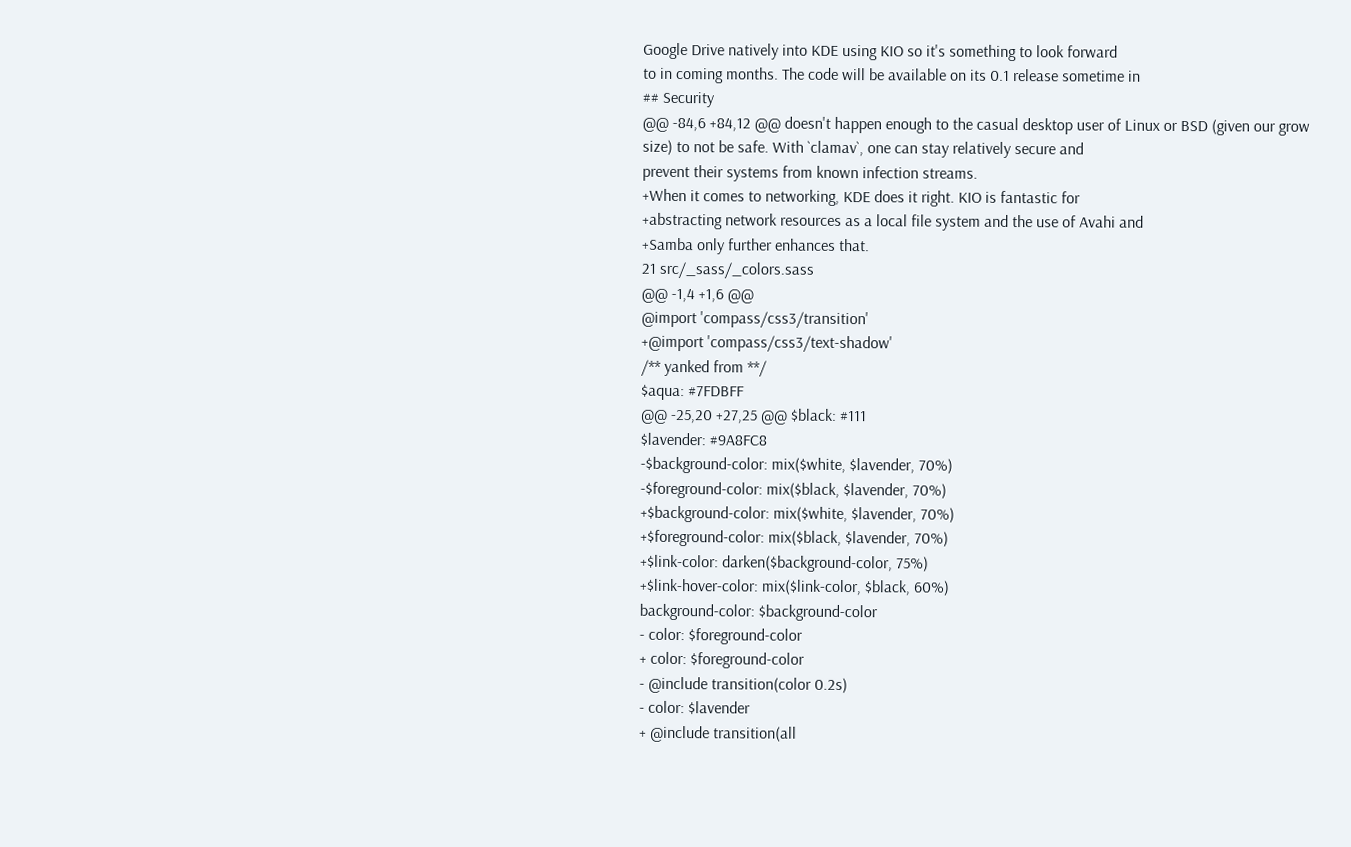Google Drive natively into KDE using KIO so it's something to look forward
to in coming months. The code will be available on its 0.1 release sometime in
## Security
@@ -84,6 +84,12 @@ doesn't happen enough to the casual desktop user of Linux or BSD (given our grow
size) to not be safe. With `clamav`, one can stay relatively secure and
prevent their systems from known infection streams.
+When it comes to networking, KDE does it right. KIO is fantastic for
+abstracting network resources as a local file system and the use of Avahi and
+Samba only further enhances that.
21 src/_sass/_colors.sass
@@ -1,4 +1,6 @@
@import 'compass/css3/transition'
+@import 'compass/css3/text-shadow'
/** yanked from **/
$aqua: #7FDBFF
@@ -25,20 +27,25 @@ $black: #111
$lavender: #9A8FC8
-$background-color: mix($white, $lavender, 70%)
-$foreground-color: mix($black, $lavender, 70%)
+$background-color: mix($white, $lavender, 70%)
+$foreground-color: mix($black, $lavender, 70%)
+$link-color: darken($background-color, 75%)
+$link-hover-color: mix($link-color, $black, 60%)
background-color: $background-color
- color: $foreground-color
+ color: $foreground-color
- @include transition(color 0.2s)
- color: $lavender
+ @include transition(all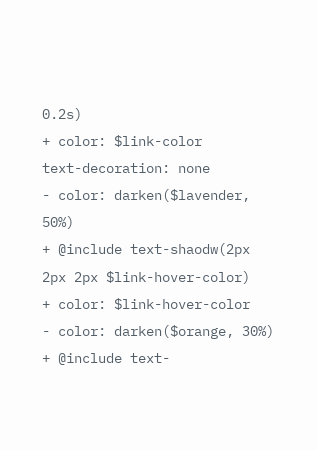0.2s)
+ color: $link-color
text-decoration: none
- color: darken($lavender, 50%)
+ @include text-shaodw(2px 2px 2px $link-hover-color)
+ color: $link-hover-color
- color: darken($orange, 30%)
+ @include text-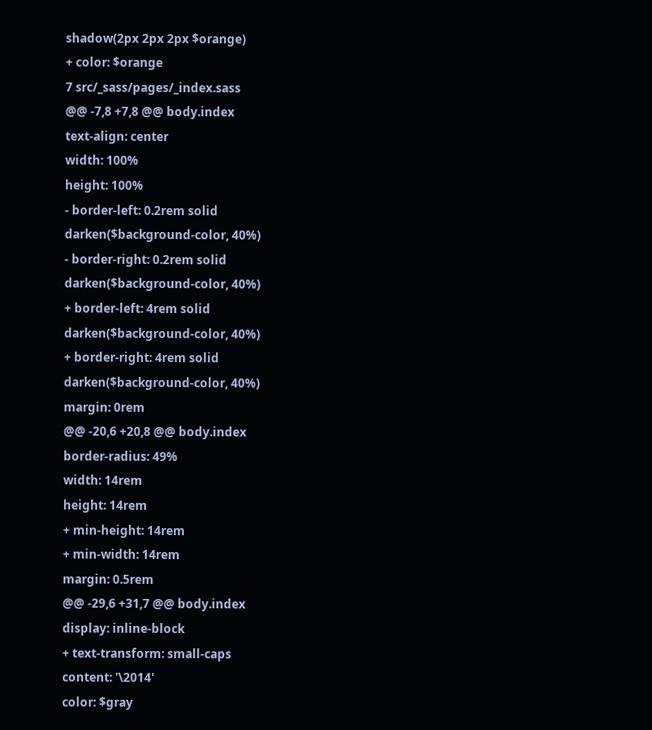shadow(2px 2px 2px $orange)
+ color: $orange
7 src/_sass/pages/_index.sass
@@ -7,8 +7,8 @@ body.index
text-align: center
width: 100%
height: 100%
- border-left: 0.2rem solid darken($background-color, 40%)
- border-right: 0.2rem solid darken($background-color, 40%)
+ border-left: 4rem solid darken($background-color, 40%)
+ border-right: 4rem solid darken($background-color, 40%)
margin: 0rem
@@ -20,6 +20,8 @@ body.index
border-radius: 49%
width: 14rem
height: 14rem
+ min-height: 14rem
+ min-width: 14rem
margin: 0.5rem
@@ -29,6 +31,7 @@ body.index
display: inline-block
+ text-transform: small-caps
content: '\2014'
color: $gray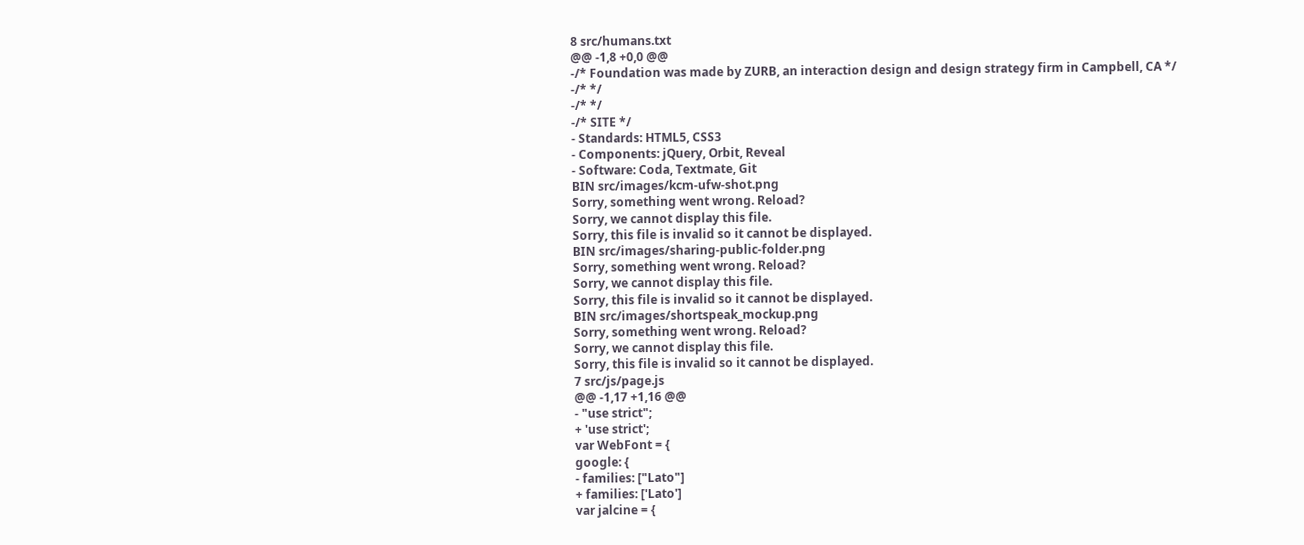8 src/humans.txt
@@ -1,8 +0,0 @@
-/* Foundation was made by ZURB, an interaction design and design strategy firm in Campbell, CA */
-/* */
-/* */
-/* SITE */
- Standards: HTML5, CSS3
- Components: jQuery, Orbit, Reveal
- Software: Coda, Textmate, Git
BIN src/images/kcm-ufw-shot.png
Sorry, something went wrong. Reload?
Sorry, we cannot display this file.
Sorry, this file is invalid so it cannot be displayed.
BIN src/images/sharing-public-folder.png
Sorry, something went wrong. Reload?
Sorry, we cannot display this file.
Sorry, this file is invalid so it cannot be displayed.
BIN src/images/shortspeak_mockup.png
Sorry, something went wrong. Reload?
Sorry, we cannot display this file.
Sorry, this file is invalid so it cannot be displayed.
7 src/js/page.js
@@ -1,17 +1,16 @@
- "use strict";
+ 'use strict';
var WebFont = {
google: {
- families: ["Lato"]
+ families: ['Lato']
var jalcine = {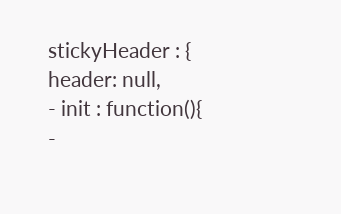stickyHeader : {
header: null,
- init : function(){
-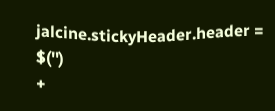jalcine.stickyHeader.header = $('')
+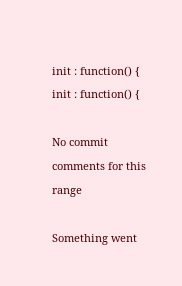init : function() {
init : function() {

No commit comments for this range

Something went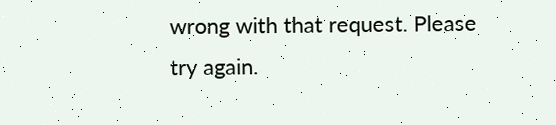wrong with that request. Please try again.